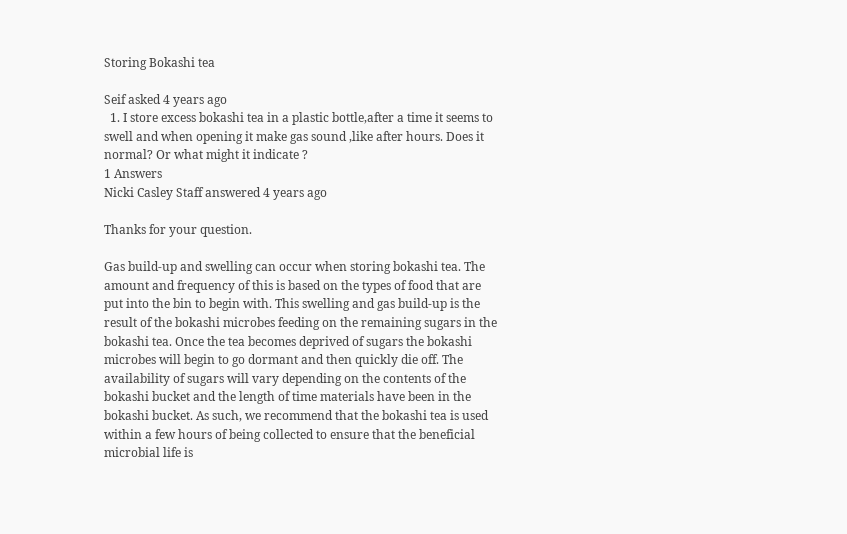Storing Bokashi tea

Seif asked 4 years ago
  1. I store excess bokashi tea in a plastic bottle,after a time it seems to swell and when opening it make gas sound ,like after hours. Does it normal? Or what might it indicate ?
1 Answers
Nicki Casley Staff answered 4 years ago

Thanks for your question.

Gas build-up and swelling can occur when storing bokashi tea. The amount and frequency of this is based on the types of food that are put into the bin to begin with. This swelling and gas build-up is the result of the bokashi microbes feeding on the remaining sugars in the bokashi tea. Once the tea becomes deprived of sugars the bokashi microbes will begin to go dormant and then quickly die off. The availability of sugars will vary depending on the contents of the bokashi bucket and the length of time materials have been in the bokashi bucket. As such, we recommend that the bokashi tea is used within a few hours of being collected to ensure that the beneficial microbial life is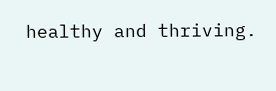healthy and thriving.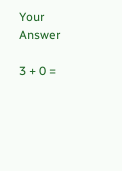Your Answer

3 + 0 =